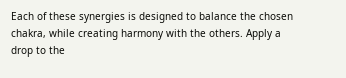Each of these synergies is designed to balance the chosen chakra, while creating harmony with the others. Apply a drop to the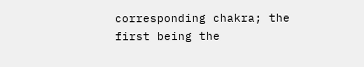corresponding chakra; the first being the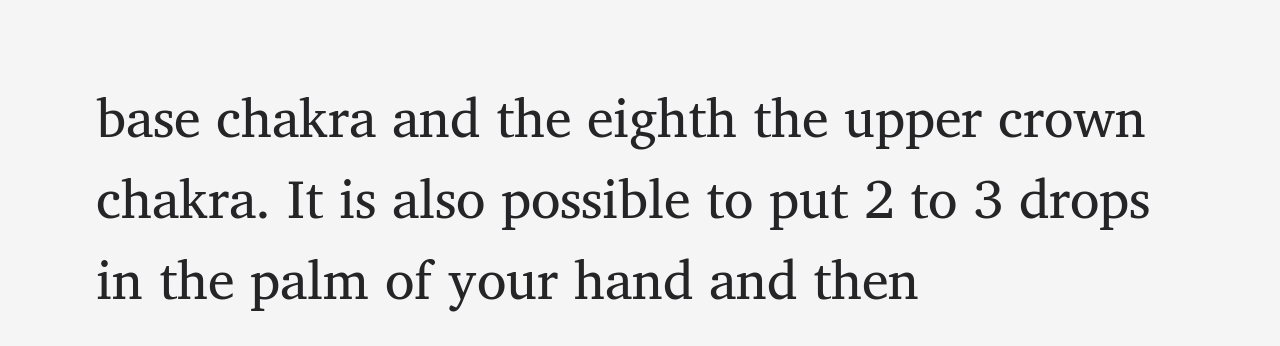base chakra and the eighth the upper crown chakra. It is also possible to put 2 to 3 drops in the palm of your hand and then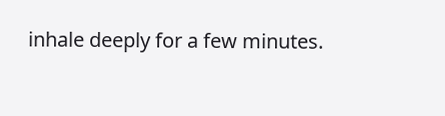inhale deeply for a few minutes.